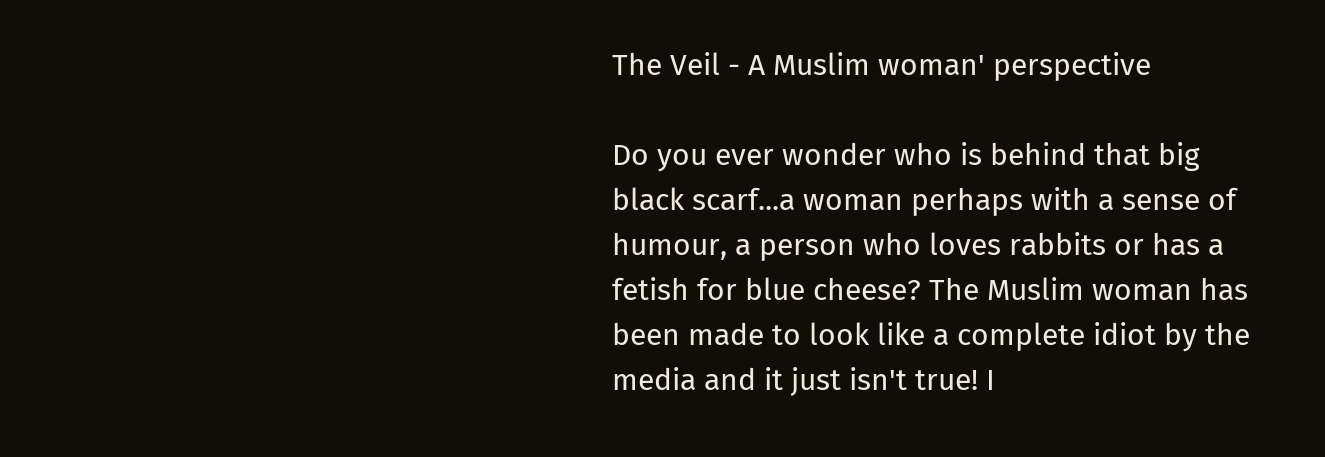The Veil - A Muslim woman' perspective

Do you ever wonder who is behind that big black scarf...a woman perhaps with a sense of humour, a person who loves rabbits or has a fetish for blue cheese? The Muslim woman has been made to look like a complete idiot by the media and it just isn't true! I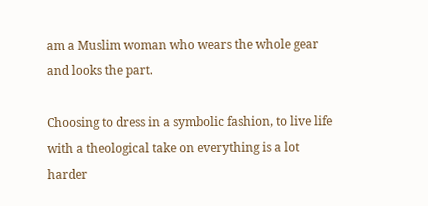am a Muslim woman who wears the whole gear and looks the part.

Choosing to dress in a symbolic fashion, to live life with a theological take on everything is a lot harder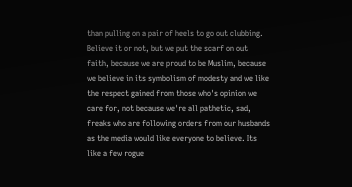than pulling on a pair of heels to go out clubbing. Believe it or not, but we put the scarf on out faith, because we are proud to be Muslim, because we believe in its symbolism of modesty and we like the respect gained from those who's opinion we care for, not because we're all pathetic, sad, freaks who are following orders from our husbands as the media would like everyone to believe. Its like a few rogue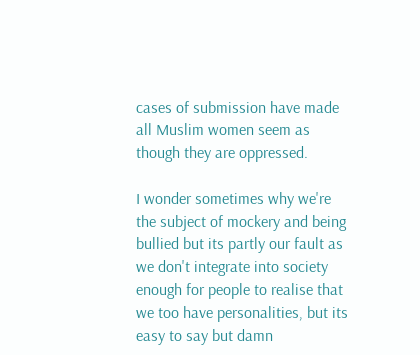cases of submission have made all Muslim women seem as though they are oppressed.

I wonder sometimes why we're the subject of mockery and being bullied but its partly our fault as we don't integrate into society enough for people to realise that we too have personalities, but its easy to say but damn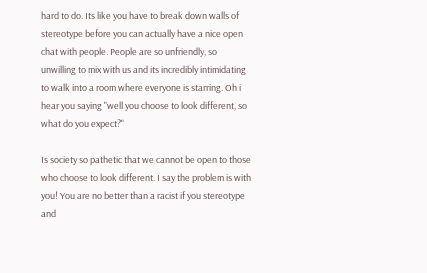hard to do. Its like you have to break down walls of stereotype before you can actually have a nice open chat with people. People are so unfriendly, so unwilling to mix with us and its incredibly intimidating to walk into a room where everyone is starring. Oh i hear you saying "well you choose to look different, so what do you expect?"

Is society so pathetic that we cannot be open to those who choose to look different. I say the problem is with you! You are no better than a racist if you stereotype and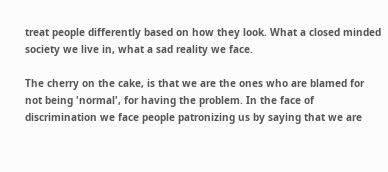treat people differently based on how they look. What a closed minded society we live in, what a sad reality we face.

The cherry on the cake, is that we are the ones who are blamed for not being 'normal', for having the problem. In the face of discrimination we face people patronizing us by saying that we are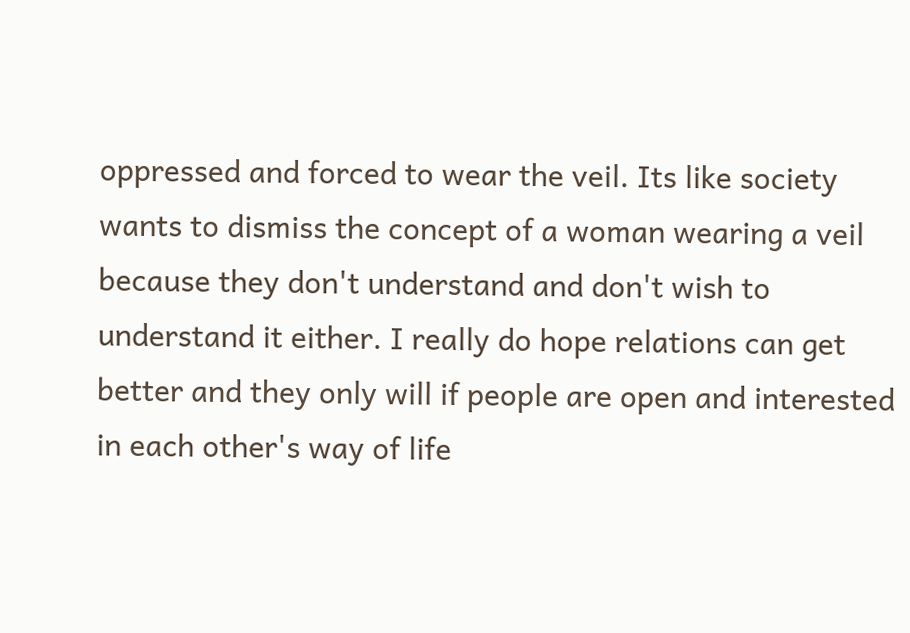oppressed and forced to wear the veil. Its like society wants to dismiss the concept of a woman wearing a veil because they don't understand and don't wish to understand it either. I really do hope relations can get better and they only will if people are open and interested in each other's way of life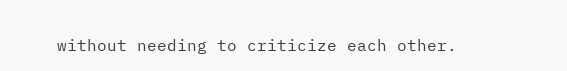without needing to criticize each other.